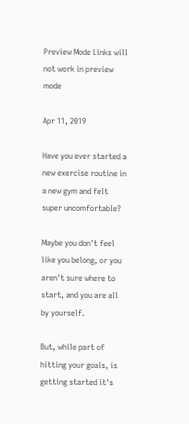Preview Mode Links will not work in preview mode

Apr 11, 2019

Have you ever started a new exercise routine in a new gym and felt super uncomfortable?

Maybe you don't feel like you belong, or you aren't sure where to start, and you are all by yourself.

But, while part of hitting your goals, is getting started it's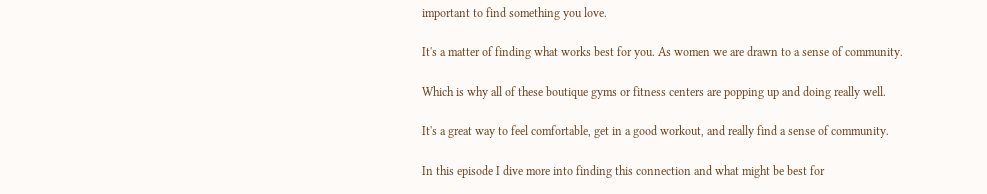important to find something you love.

It's a matter of finding what works best for you. As women we are drawn to a sense of community.

Which is why all of these boutique gyms or fitness centers are popping up and doing really well.

It's a great way to feel comfortable, get in a good workout, and really find a sense of community.

In this episode I dive more into finding this connection and what might be best for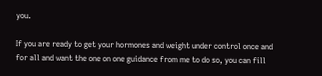you.

If you are ready to get your hormones and weight under control once and for all and want the one on one guidance from me to do so, you can fill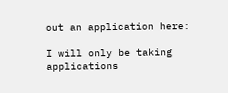out an application here:

I will only be taking applications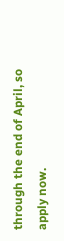through the end of April, so apply now.